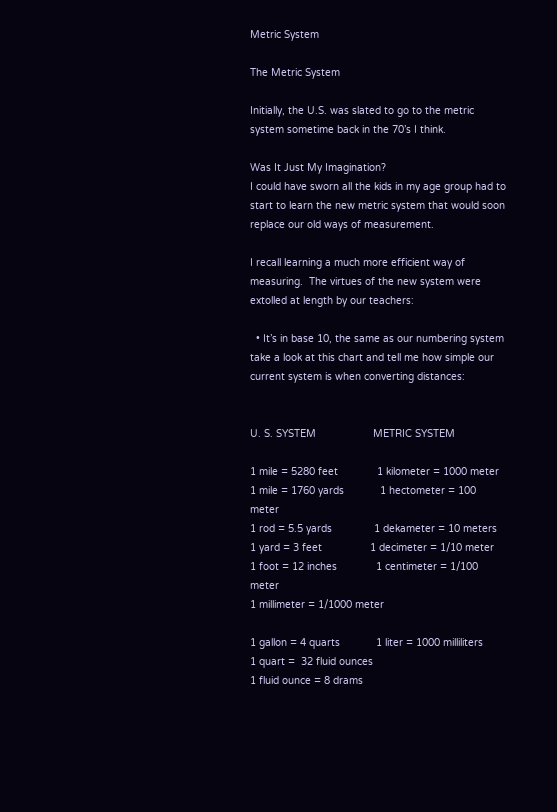Metric System

The Metric System

Initially, the U.S. was slated to go to the metric system sometime back in the 70’s I think.

Was It Just My Imagination?
I could have sworn all the kids in my age group had to start to learn the new metric system that would soon replace our old ways of measurement.

I recall learning a much more efficient way of measuring.  The virtues of the new system were extolled at length by our teachers:

  • It’s in base 10, the same as our numbering system  take a look at this chart and tell me how simple our current system is when converting distances:


U. S. SYSTEM                   METRIC SYSTEM

1 mile = 5280 feet             1 kilometer = 1000 meter
1 mile = 1760 yards            1 hectometer = 100 meter
1 rod = 5.5 yards              1 dekameter = 10 meters
1 yard = 3 feet                1 decimeter = 1/10 meter
1 foot = 12 inches             1 centimeter = 1/100 meter
1 millimeter = 1/1000 meter

1 gallon = 4 quarts            1 liter = 1000 milliliters
1 quart =  32 fluid ounces
1 fluid ounce = 8 drams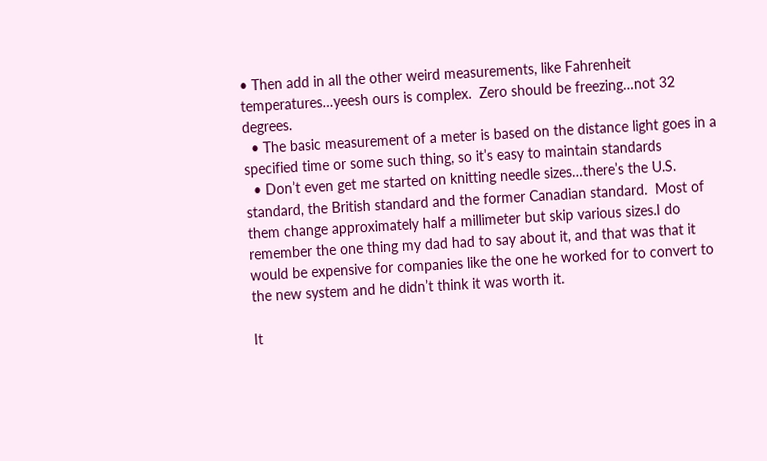• Then add in all the other weird measurements, like Fahrenheit temperatures…yeesh ours is complex.  Zero should be freezing…not 32 degrees.
  • The basic measurement of a meter is based on the distance light goes in a specified time or some such thing, so it’s easy to maintain standards
  • Don’t even get me started on knitting needle sizes…there’s the U.S. standard, the British standard and the former Canadian standard.  Most of them change approximately half a millimeter but skip various sizes.I do remember the one thing my dad had to say about it, and that was that it would be expensive for companies like the one he worked for to convert to the new system and he didn’t think it was worth it.

It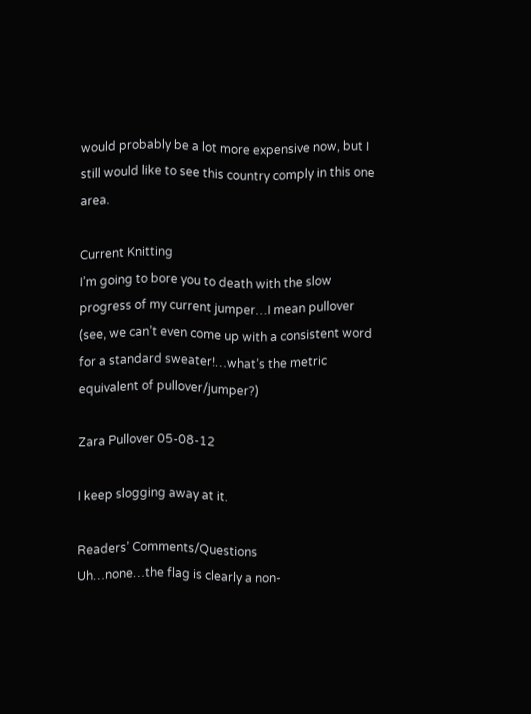would probably be a lot more expensive now, but I still would like to see this country comply in this one area.

Current Knitting
I’m going to bore you to death with the slow progress of my current jumper…I mean pullover (see, we can’t even come up with a consistent word for a standard sweater!…what’s the metric equivalent of pullover/jumper?)

Zara Pullover 05-08-12

I keep slogging away at it.

Readers’ Comments/Questions
Uh…none…the flag is clearly a non-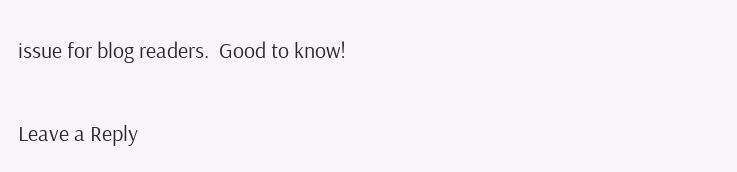issue for blog readers.  Good to know!

Leave a Reply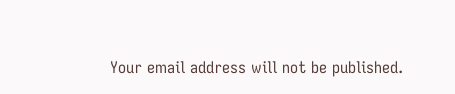Your email address will not be published.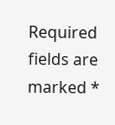Required fields are marked *